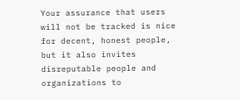Your assurance that users will not be tracked is nice for decent, honest people, but it also invites disreputable people and organizations to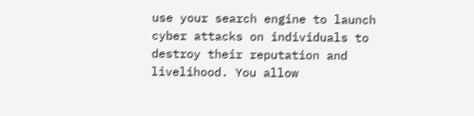use your search engine to launch cyber attacks on individuals to destroy their reputation and livelihood. You allow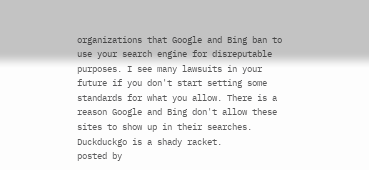organizations that Google and Bing ban to use your search engine for disreputable purposes. I see many lawsuits in your future if you don't start setting some standards for what you allow. There is a reason Google and Bing don't allow these sites to show up in their searches. Duckduckgo is a shady racket.
posted by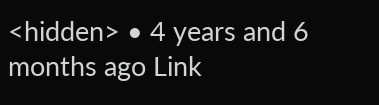<hidden> • 4 years and 6 months ago Link